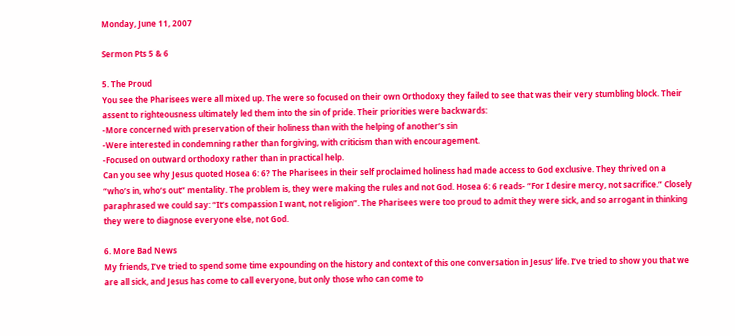Monday, June 11, 2007

Sermon Pts 5 & 6

5. The Proud
You see the Pharisees were all mixed up. The were so focused on their own Orthodoxy they failed to see that was their very stumbling block. Their assent to righteousness ultimately led them into the sin of pride. Their priorities were backwards:
-More concerned with preservation of their holiness than with the helping of another’s sin
-Were interested in condemning rather than forgiving, with criticism than with encouragement.
-Focused on outward orthodoxy rather than in practical help.
Can you see why Jesus quoted Hosea 6: 6? The Pharisees in their self proclaimed holiness had made access to God exclusive. They thrived on a “who’s in, who’s out” mentality. The problem is, they were making the rules and not God. Hosea 6: 6 reads- “For I desire mercy, not sacrifice.” Closely paraphrased we could say: “It’s compassion I want, not religion”. The Pharisees were too proud to admit they were sick, and so arrogant in thinking they were to diagnose everyone else, not God.

6. More Bad News
My friends, I’ve tried to spend some time expounding on the history and context of this one conversation in Jesus’ life. I’ve tried to show you that we are all sick, and Jesus has come to call everyone, but only those who can come to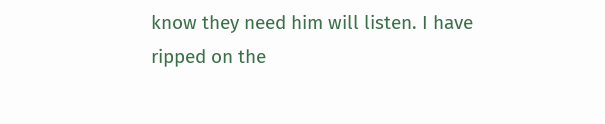know they need him will listen. I have ripped on the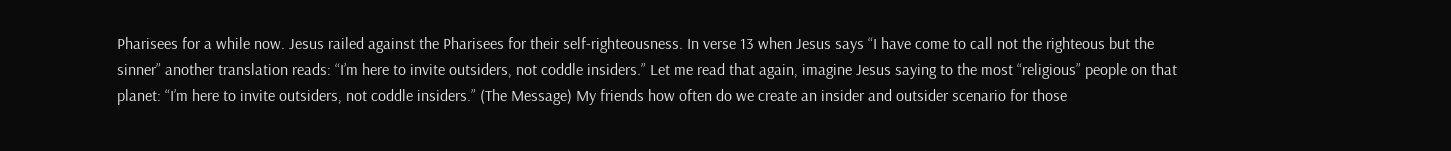Pharisees for a while now. Jesus railed against the Pharisees for their self-righteousness. In verse 13 when Jesus says “I have come to call not the righteous but the sinner” another translation reads: “I’m here to invite outsiders, not coddle insiders.” Let me read that again, imagine Jesus saying to the most “religious” people on that planet: “I’m here to invite outsiders, not coddle insiders.” (The Message) My friends how often do we create an insider and outsider scenario for those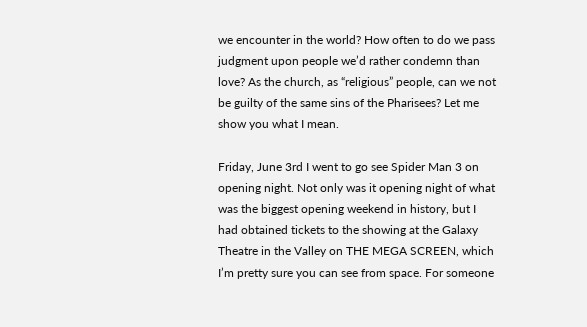we encounter in the world? How often to do we pass judgment upon people we’d rather condemn than love? As the church, as “religious” people, can we not be guilty of the same sins of the Pharisees? Let me show you what I mean.

Friday, June 3rd I went to go see Spider Man 3 on opening night. Not only was it opening night of what was the biggest opening weekend in history, but I had obtained tickets to the showing at the Galaxy Theatre in the Valley on THE MEGA SCREEN, which I’m pretty sure you can see from space. For someone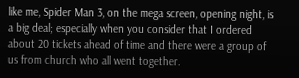like me, Spider Man 3, on the mega screen, opening night, is a big deal; especially when you consider that I ordered about 20 tickets ahead of time and there were a group of us from church who all went together.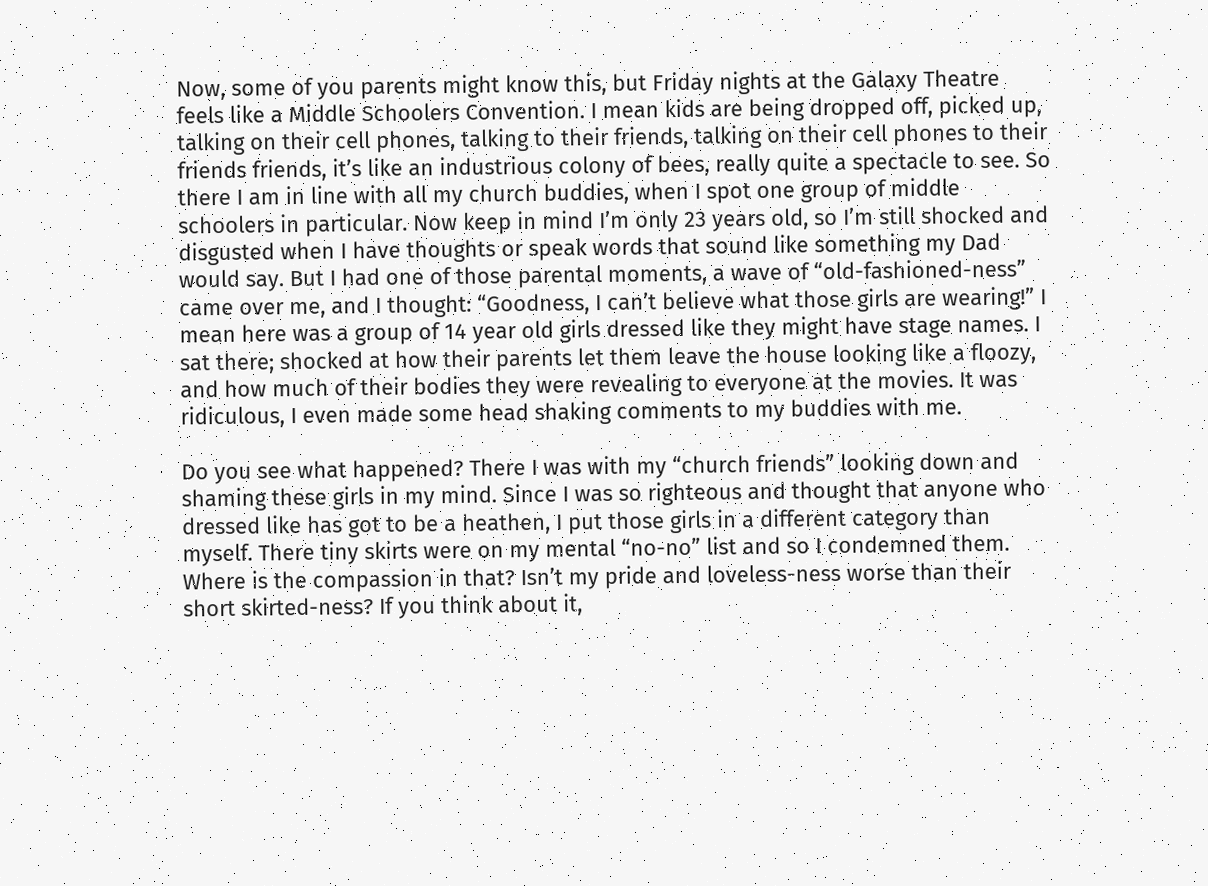Now, some of you parents might know this, but Friday nights at the Galaxy Theatre feels like a Middle Schoolers Convention. I mean kids are being dropped off, picked up, talking on their cell phones, talking to their friends, talking on their cell phones to their friends friends, it’s like an industrious colony of bees, really quite a spectacle to see. So there I am in line with all my church buddies, when I spot one group of middle schoolers in particular. Now keep in mind I’m only 23 years old, so I’m still shocked and disgusted when I have thoughts or speak words that sound like something my Dad would say. But I had one of those parental moments, a wave of “old-fashioned-ness” came over me, and I thought: “Goodness, I can’t believe what those girls are wearing!” I mean here was a group of 14 year old girls dressed like they might have stage names. I sat there; shocked at how their parents let them leave the house looking like a floozy, and how much of their bodies they were revealing to everyone at the movies. It was ridiculous, I even made some head shaking comments to my buddies with me.

Do you see what happened? There I was with my “church friends” looking down and shaming these girls in my mind. Since I was so righteous and thought that anyone who dressed like has got to be a heathen, I put those girls in a different category than myself. There tiny skirts were on my mental “no-no” list and so I condemned them. Where is the compassion in that? Isn’t my pride and loveless-ness worse than their short skirted-ness? If you think about it,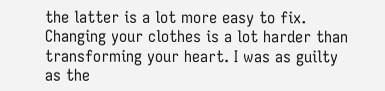the latter is a lot more easy to fix. Changing your clothes is a lot harder than transforming your heart. I was as guilty as the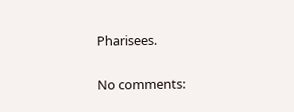Pharisees.

No comments: